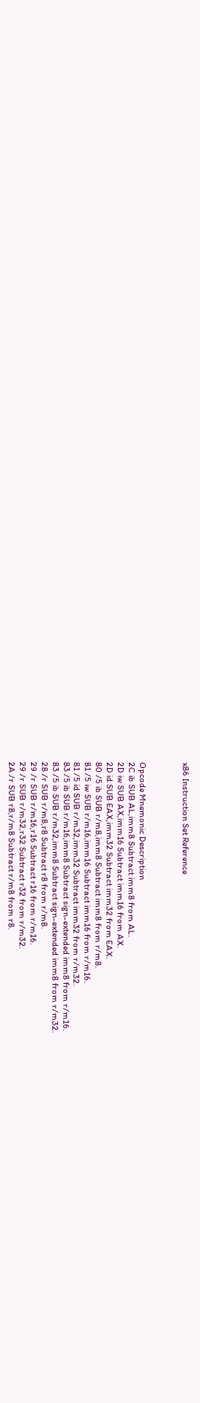x86 Instruction Set Reference



Opcode Mnemonic Description
2C ib SUB AL,imm8 Subtract imm8 from AL.
2D iw SUB AX,imm16 Subtract imm16 from AX.
2D id SUB EAX,imm32 Subtract imm32 from EAX.
80 /5 ib SUB r/m8,imm8 Subtract imm8 from r/m8.
81 /5 iw SUB r/m16,imm16 Subtract imm16 from r/m16.
81 /5 id SUB r/m32,imm32 Subtract imm32 from r/m32.
83 /5 ib SUB r/m16,imm8 Subtract sign-extended imm8 from r/m16.
83 /5 ib SUB r/m32,imm8 Subtract sign-extended imm8 from r/m32.
28 /r SUB r/m8,r8 Subtract r8 from r/m8.
29 /r SUB r/m16,r16 Subtract r16 from r/m16.
29 /r SUB r/m32,r32 Subtract r32 from r/m32.
2A /r SUB r8,r/m8 Subtract r/m8 from r8.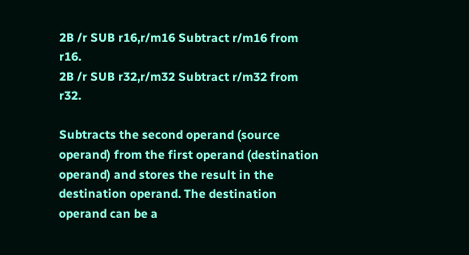2B /r SUB r16,r/m16 Subtract r/m16 from r16.
2B /r SUB r32,r/m32 Subtract r/m32 from r32.

Subtracts the second operand (source operand) from the first operand (destination operand) and stores the result in the destination operand. The destination operand can be a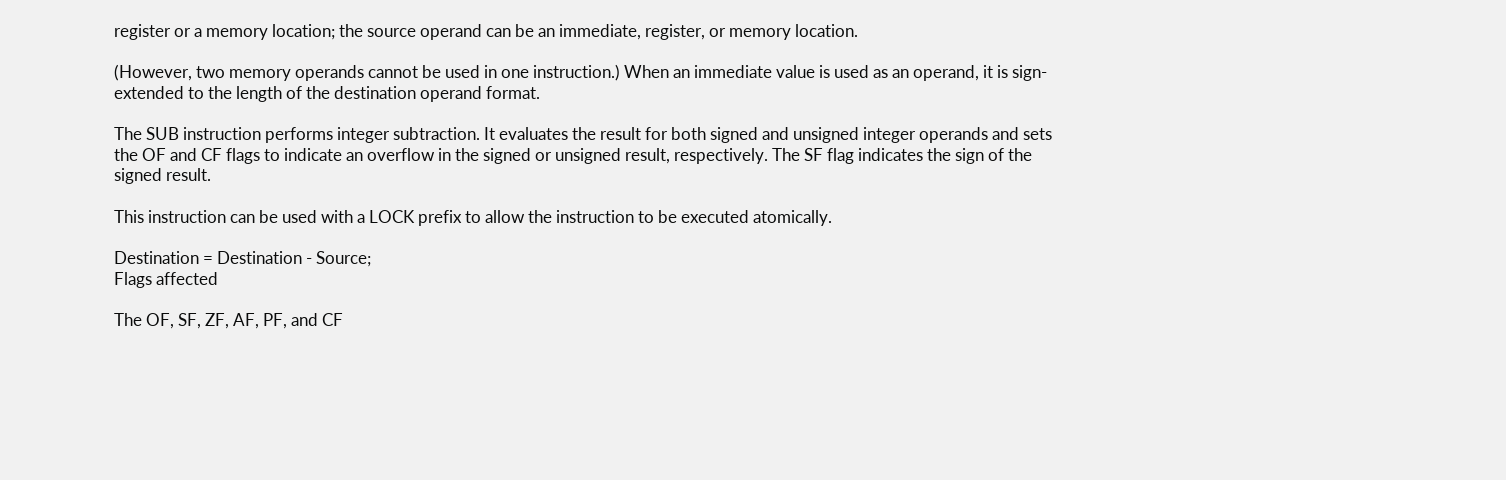register or a memory location; the source operand can be an immediate, register, or memory location.

(However, two memory operands cannot be used in one instruction.) When an immediate value is used as an operand, it is sign-extended to the length of the destination operand format.

The SUB instruction performs integer subtraction. It evaluates the result for both signed and unsigned integer operands and sets the OF and CF flags to indicate an overflow in the signed or unsigned result, respectively. The SF flag indicates the sign of the signed result.

This instruction can be used with a LOCK prefix to allow the instruction to be executed atomically.

Destination = Destination - Source;
Flags affected

The OF, SF, ZF, AF, PF, and CF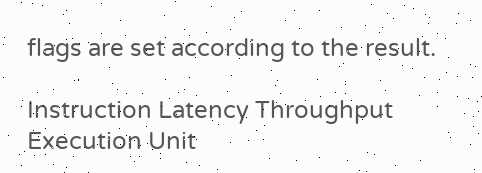flags are set according to the result.

Instruction Latency Throughput Execution Unit